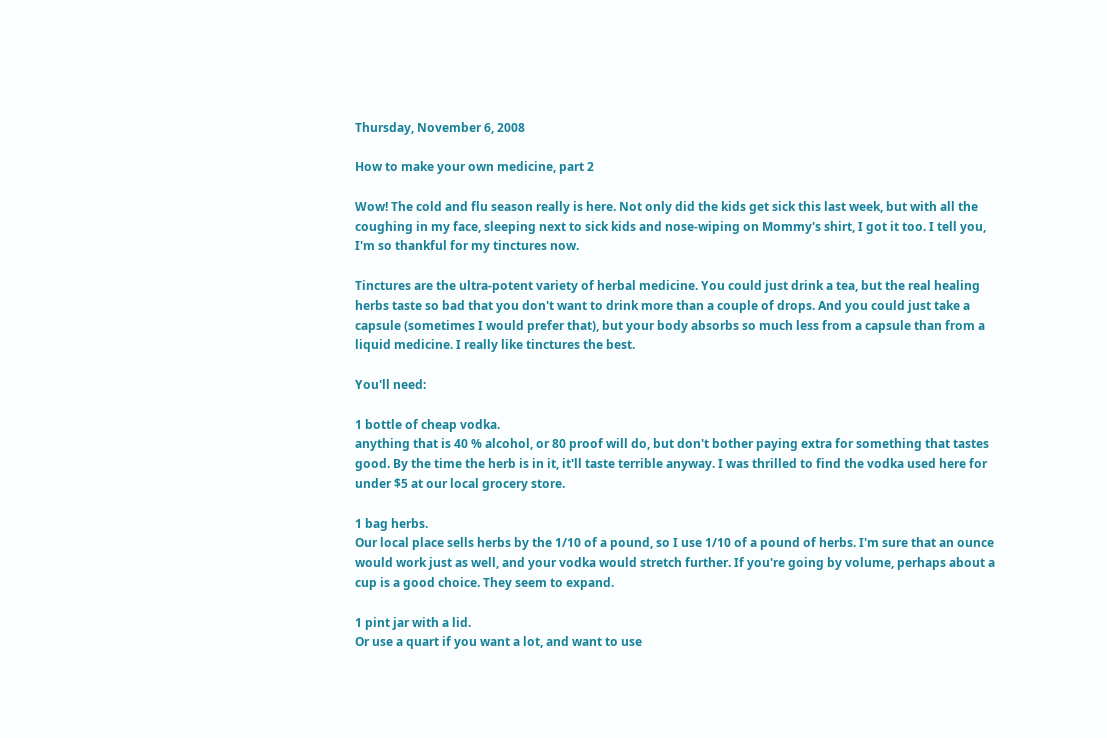Thursday, November 6, 2008

How to make your own medicine, part 2

Wow! The cold and flu season really is here. Not only did the kids get sick this last week, but with all the coughing in my face, sleeping next to sick kids and nose-wiping on Mommy's shirt, I got it too. I tell you, I'm so thankful for my tinctures now.

Tinctures are the ultra-potent variety of herbal medicine. You could just drink a tea, but the real healing herbs taste so bad that you don't want to drink more than a couple of drops. And you could just take a capsule (sometimes I would prefer that), but your body absorbs so much less from a capsule than from a liquid medicine. I really like tinctures the best.

You'll need:

1 bottle of cheap vodka.
anything that is 40 % alcohol, or 80 proof will do, but don't bother paying extra for something that tastes good. By the time the herb is in it, it'll taste terrible anyway. I was thrilled to find the vodka used here for under $5 at our local grocery store.

1 bag herbs.
Our local place sells herbs by the 1/10 of a pound, so I use 1/10 of a pound of herbs. I'm sure that an ounce would work just as well, and your vodka would stretch further. If you're going by volume, perhaps about a cup is a good choice. They seem to expand.

1 pint jar with a lid.
Or use a quart if you want a lot, and want to use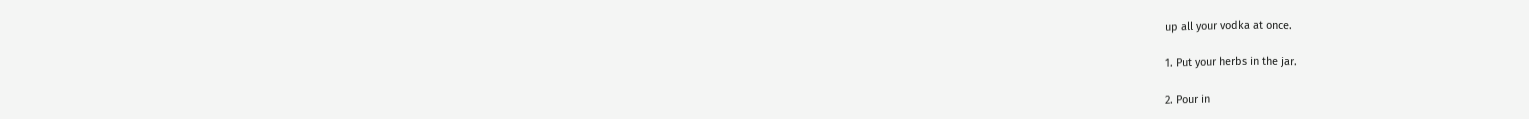up all your vodka at once.

1. Put your herbs in the jar.

2. Pour in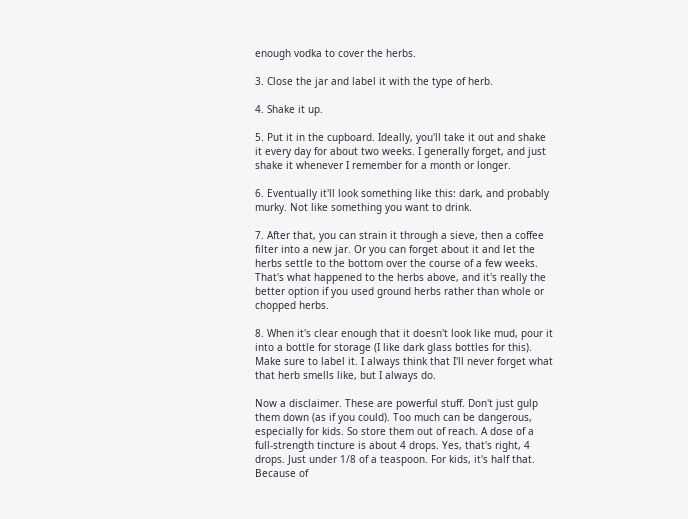enough vodka to cover the herbs.

3. Close the jar and label it with the type of herb.

4. Shake it up.

5. Put it in the cupboard. Ideally, you'll take it out and shake it every day for about two weeks. I generally forget, and just shake it whenever I remember for a month or longer.

6. Eventually it'll look something like this: dark, and probably murky. Not like something you want to drink.

7. After that, you can strain it through a sieve, then a coffee filter into a new jar. Or you can forget about it and let the herbs settle to the bottom over the course of a few weeks. That's what happened to the herbs above, and it's really the better option if you used ground herbs rather than whole or chopped herbs.

8. When it's clear enough that it doesn't look like mud, pour it into a bottle for storage (I like dark glass bottles for this). Make sure to label it. I always think that I'll never forget what that herb smells like, but I always do.

Now a disclaimer. These are powerful stuff. Don't just gulp them down (as if you could). Too much can be dangerous, especially for kids. So store them out of reach. A dose of a full-strength tincture is about 4 drops. Yes, that's right, 4 drops. Just under 1/8 of a teaspoon. For kids, it's half that. Because of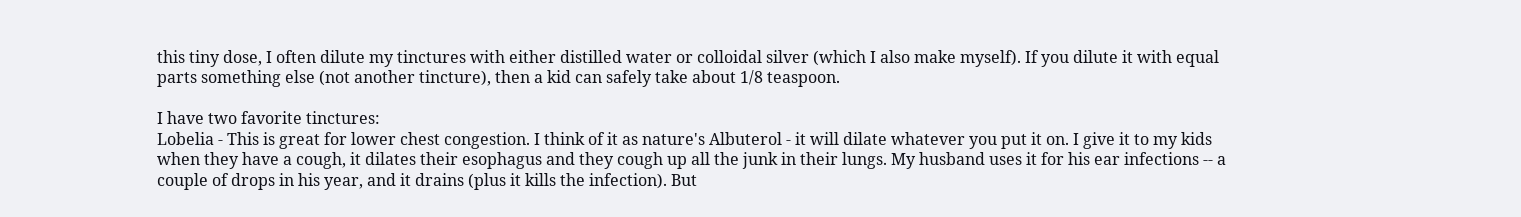this tiny dose, I often dilute my tinctures with either distilled water or colloidal silver (which I also make myself). If you dilute it with equal parts something else (not another tincture), then a kid can safely take about 1/8 teaspoon.

I have two favorite tinctures:
Lobelia - This is great for lower chest congestion. I think of it as nature's Albuterol - it will dilate whatever you put it on. I give it to my kids when they have a cough, it dilates their esophagus and they cough up all the junk in their lungs. My husband uses it for his ear infections -- a couple of drops in his year, and it drains (plus it kills the infection). But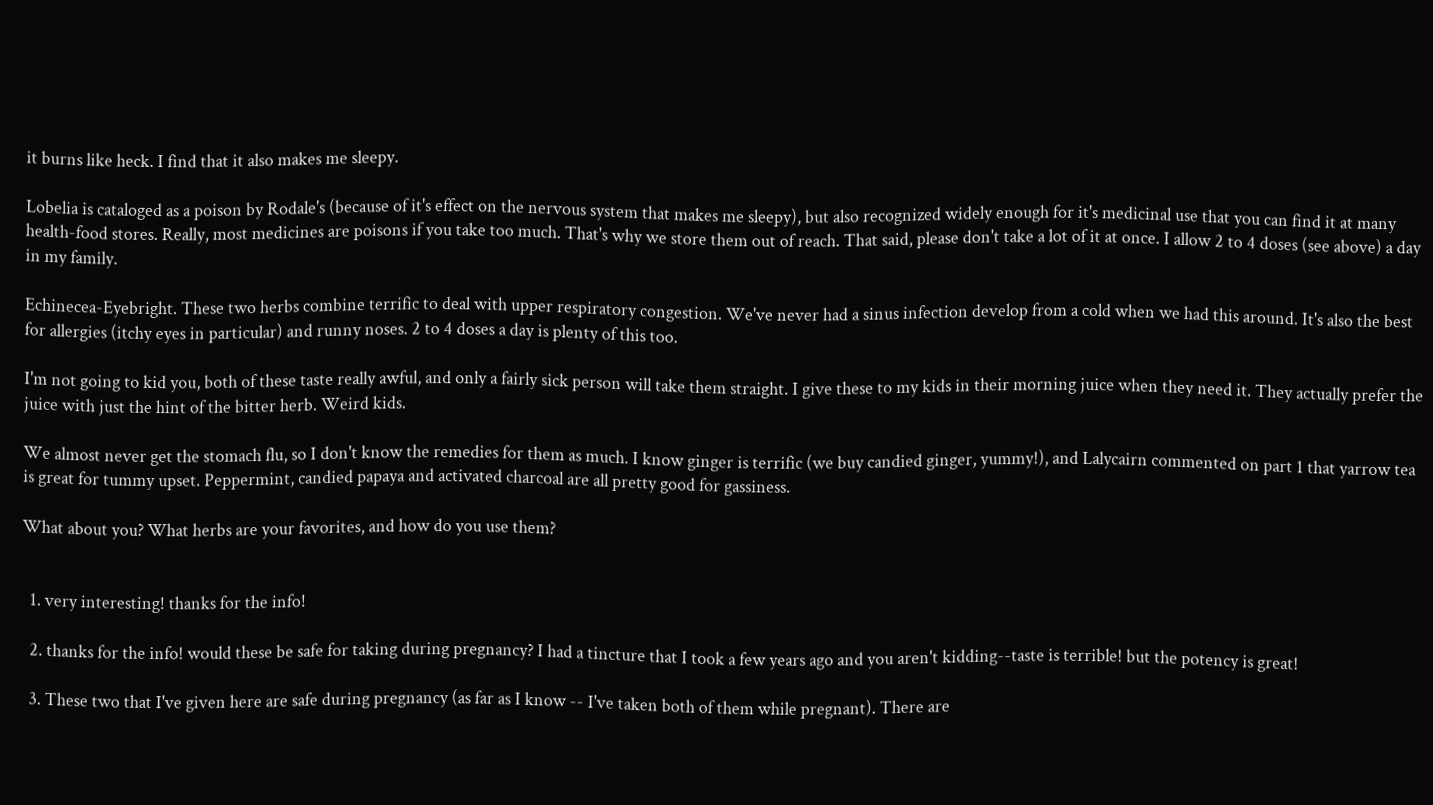it burns like heck. I find that it also makes me sleepy.

Lobelia is cataloged as a poison by Rodale's (because of it's effect on the nervous system that makes me sleepy), but also recognized widely enough for it's medicinal use that you can find it at many health-food stores. Really, most medicines are poisons if you take too much. That's why we store them out of reach. That said, please don't take a lot of it at once. I allow 2 to 4 doses (see above) a day in my family.

Echinecea-Eyebright. These two herbs combine terrific to deal with upper respiratory congestion. We've never had a sinus infection develop from a cold when we had this around. It's also the best for allergies (itchy eyes in particular) and runny noses. 2 to 4 doses a day is plenty of this too.

I'm not going to kid you, both of these taste really awful, and only a fairly sick person will take them straight. I give these to my kids in their morning juice when they need it. They actually prefer the juice with just the hint of the bitter herb. Weird kids.

We almost never get the stomach flu, so I don't know the remedies for them as much. I know ginger is terrific (we buy candied ginger, yummy!), and Lalycairn commented on part 1 that yarrow tea is great for tummy upset. Peppermint, candied papaya and activated charcoal are all pretty good for gassiness.

What about you? What herbs are your favorites, and how do you use them?


  1. very interesting! thanks for the info!

  2. thanks for the info! would these be safe for taking during pregnancy? I had a tincture that I took a few years ago and you aren't kidding--taste is terrible! but the potency is great!

  3. These two that I've given here are safe during pregnancy (as far as I know -- I've taken both of them while pregnant). There are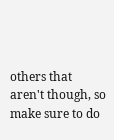others that aren't though, so make sure to do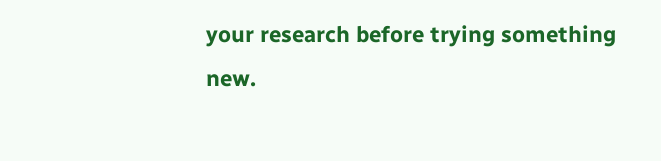your research before trying something new.